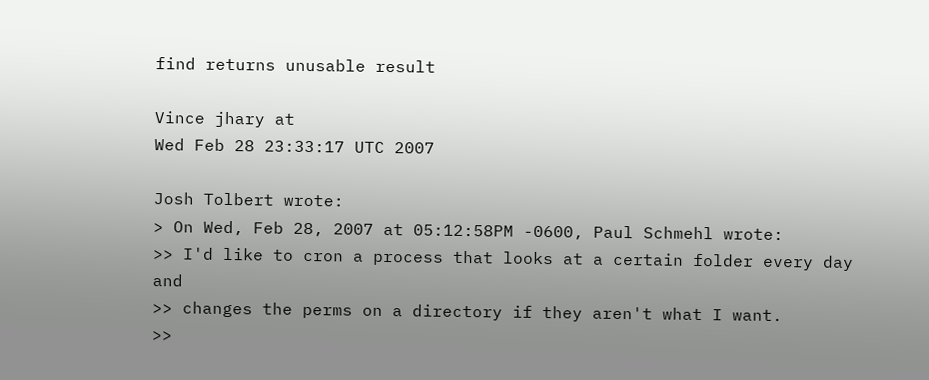find returns unusable result

Vince jhary at
Wed Feb 28 23:33:17 UTC 2007

Josh Tolbert wrote:
> On Wed, Feb 28, 2007 at 05:12:58PM -0600, Paul Schmehl wrote:
>> I'd like to cron a process that looks at a certain folder every day and
>> changes the perms on a directory if they aren't what I want.
>>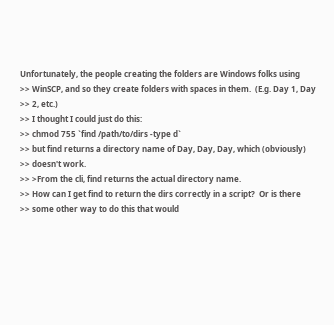Unfortunately, the people creating the folders are Windows folks using
>> WinSCP, and so they create folders with spaces in them.  (E.g. Day 1, Day
>> 2, etc.)
>> I thought I could just do this:
>> chmod 755 `find /path/to/dirs -type d`
>> but find returns a directory name of Day, Day, Day, which (obviously)
>> doesn't work.
>> >From the cli, find returns the actual directory name.
>> How can I get find to return the dirs correctly in a script?  Or is there
>> some other way to do this that would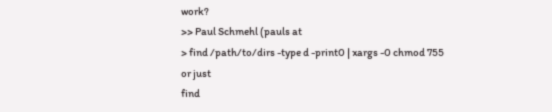work?
>> Paul Schmehl (pauls at
> find /path/to/dirs -type d -print0 | xargs -0 chmod 755
or just
find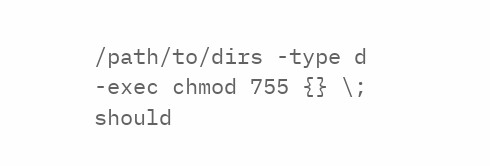/path/to/dirs -type d -exec chmod 755 {} \;
should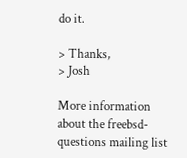do it.

> Thanks,
> Josh

More information about the freebsd-questions mailing list